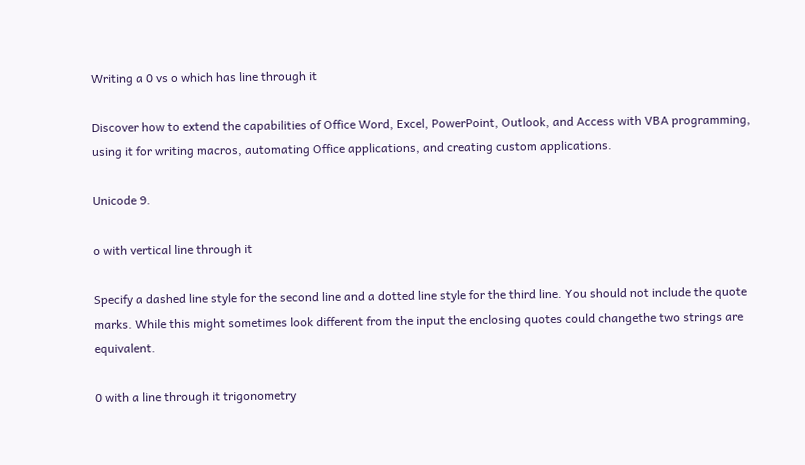Writing a 0 vs o which has line through it

Discover how to extend the capabilities of Office Word, Excel, PowerPoint, Outlook, and Access with VBA programming, using it for writing macros, automating Office applications, and creating custom applications.

Unicode 9.

o with vertical line through it

Specify a dashed line style for the second line and a dotted line style for the third line. You should not include the quote marks. While this might sometimes look different from the input the enclosing quotes could changethe two strings are equivalent.

0 with a line through it trigonometry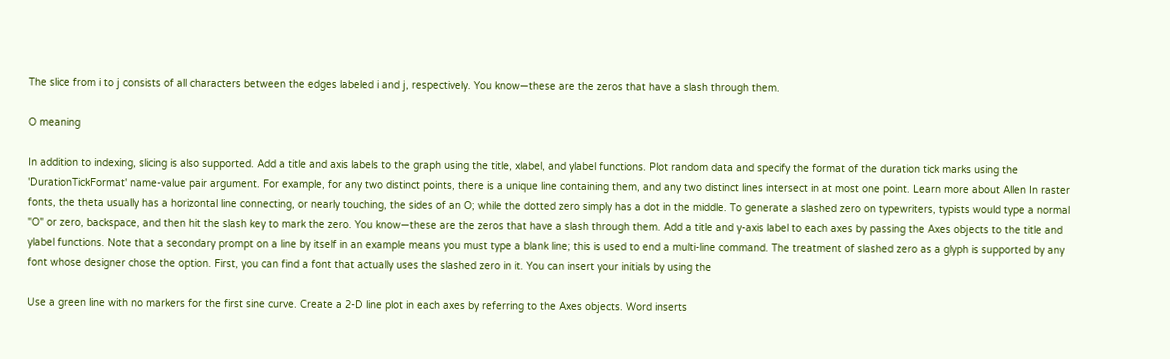The slice from i to j consists of all characters between the edges labeled i and j, respectively. You know—these are the zeros that have a slash through them.

O meaning

In addition to indexing, slicing is also supported. Add a title and axis labels to the graph using the title, xlabel, and ylabel functions. Plot random data and specify the format of the duration tick marks using the 'DurationTickFormat' name-value pair argument. For example, for any two distinct points, there is a unique line containing them, and any two distinct lines intersect in at most one point. Learn more about Allen In raster fonts, the theta usually has a horizontal line connecting, or nearly touching, the sides of an O; while the dotted zero simply has a dot in the middle. To generate a slashed zero on typewriters, typists would type a normal "O" or zero, backspace, and then hit the slash key to mark the zero. You know—these are the zeros that have a slash through them. Add a title and y-axis label to each axes by passing the Axes objects to the title and ylabel functions. Note that a secondary prompt on a line by itself in an example means you must type a blank line; this is used to end a multi-line command. The treatment of slashed zero as a glyph is supported by any font whose designer chose the option. First, you can find a font that actually uses the slashed zero in it. You can insert your initials by using the

Use a green line with no markers for the first sine curve. Create a 2-D line plot in each axes by referring to the Axes objects. Word inserts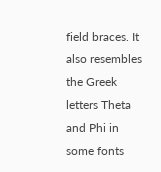field braces. It also resembles the Greek letters Theta and Phi in some fonts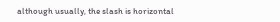although usually, the slash is horizontal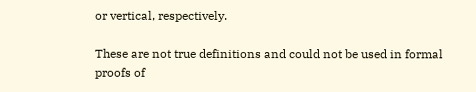or vertical, respectively.

These are not true definitions and could not be used in formal proofs of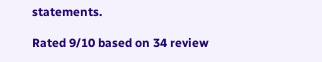statements.

Rated 9/10 based on 34 review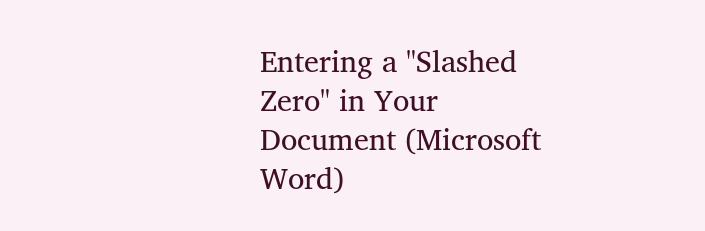Entering a "Slashed Zero" in Your Document (Microsoft Word)